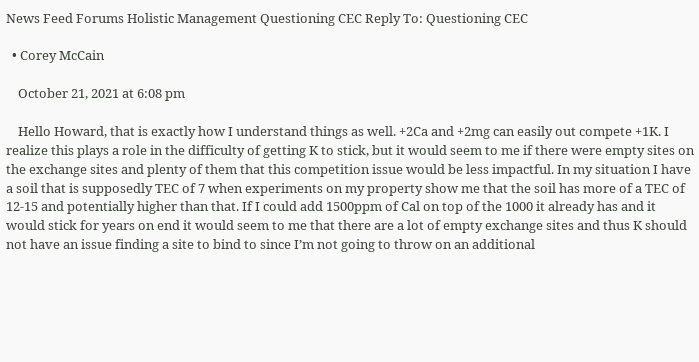News Feed Forums Holistic Management Questioning CEC Reply To: Questioning CEC

  • Corey McCain

    October 21, 2021 at 6:08 pm

    Hello Howard, that is exactly how I understand things as well. +2Ca and +2mg can easily out compete +1K. I realize this plays a role in the difficulty of getting K to stick, but it would seem to me if there were empty sites on the exchange sites and plenty of them that this competition issue would be less impactful. In my situation I have a soil that is supposedly TEC of 7 when experiments on my property show me that the soil has more of a TEC of 12-15 and potentially higher than that. If I could add 1500ppm of Cal on top of the 1000 it already has and it would stick for years on end it would seem to me that there are a lot of empty exchange sites and thus K should not have an issue finding a site to bind to since I’m not going to throw on an additional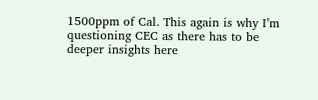1500ppm of Cal. This again is why I’m questioning CEC as there has to be deeper insights here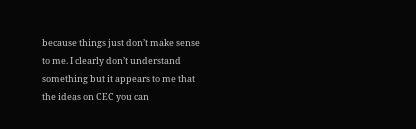because things just don’t make sense to me. I clearly don’t understand something but it appears to me that the ideas on CEC you can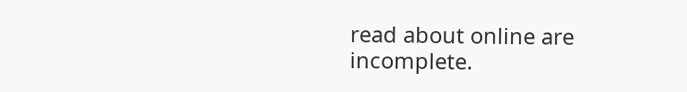read about online are incomplete.